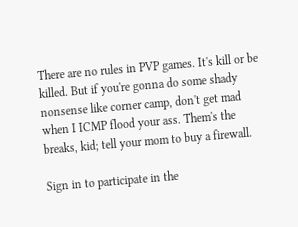There are no rules in PVP games. It's kill or be killed. But if you're gonna do some shady nonsense like corner camp, don't get mad when I ICMP flood your ass. Them's the breaks, kid; tell your mom to buy a firewall.

Sign in to participate in the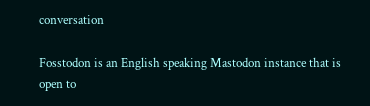conversation

Fosstodon is an English speaking Mastodon instance that is open to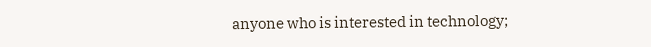anyone who is interested in technology;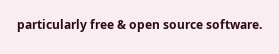particularly free & open source software.